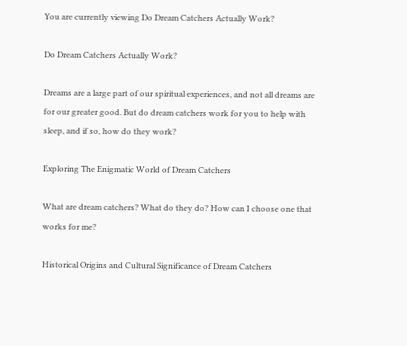You are currently viewing Do Dream Catchers Actually Work?

Do Dream Catchers Actually Work?

Dreams are a large part of our spiritual experiences, and not all dreams are for our greater good. But do dream catchers work for you to help with sleep, and if so, how do they work?

Exploring The Enigmatic World of Dream Catchers

What are dream catchers? What do they do? How can I choose one that works for me?

Historical Origins and Cultural Significance of Dream Catchers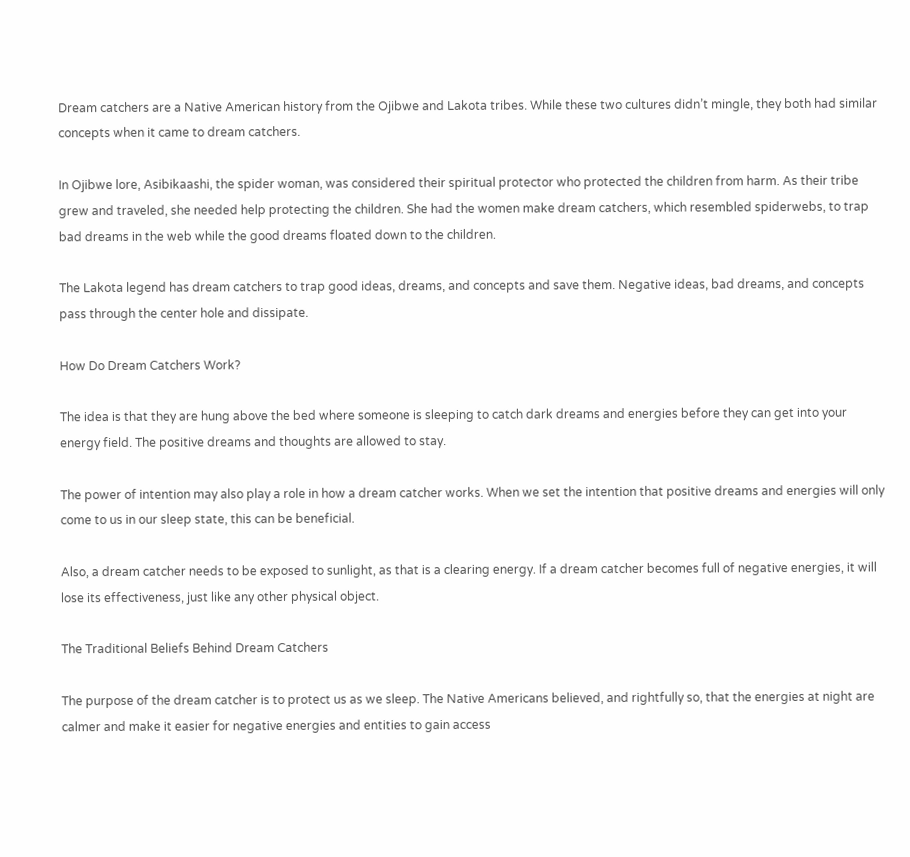Dream catchers are a Native American history from the Ojibwe and Lakota tribes. While these two cultures didn’t mingle, they both had similar concepts when it came to dream catchers.

In Ojibwe lore, Asibikaashi, the spider woman, was considered their spiritual protector who protected the children from harm. As their tribe grew and traveled, she needed help protecting the children. She had the women make dream catchers, which resembled spiderwebs, to trap bad dreams in the web while the good dreams floated down to the children.

The Lakota legend has dream catchers to trap good ideas, dreams, and concepts and save them. Negative ideas, bad dreams, and concepts pass through the center hole and dissipate.

How Do Dream Catchers Work?

The idea is that they are hung above the bed where someone is sleeping to catch dark dreams and energies before they can get into your energy field. The positive dreams and thoughts are allowed to stay.

The power of intention may also play a role in how a dream catcher works. When we set the intention that positive dreams and energies will only come to us in our sleep state, this can be beneficial.

Also, a dream catcher needs to be exposed to sunlight, as that is a clearing energy. If a dream catcher becomes full of negative energies, it will lose its effectiveness, just like any other physical object.

The Traditional Beliefs Behind Dream Catchers

The purpose of the dream catcher is to protect us as we sleep. The Native Americans believed, and rightfully so, that the energies at night are calmer and make it easier for negative energies and entities to gain access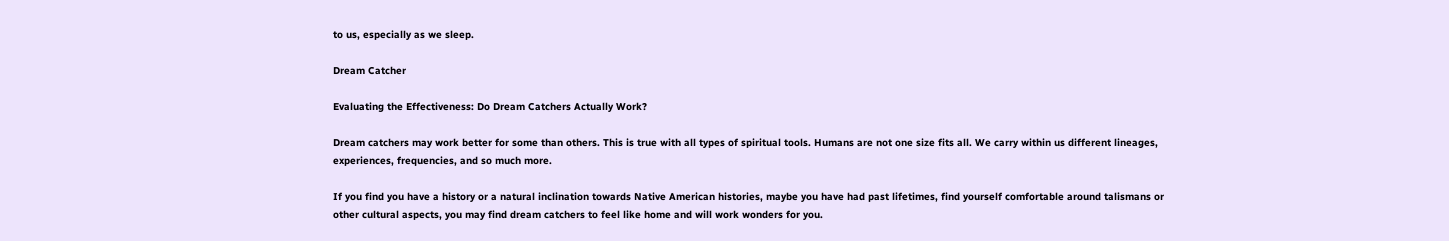to us, especially as we sleep.

Dream Catcher

Evaluating the Effectiveness: Do Dream Catchers Actually Work?

Dream catchers may work better for some than others. This is true with all types of spiritual tools. Humans are not one size fits all. We carry within us different lineages, experiences, frequencies, and so much more.

If you find you have a history or a natural inclination towards Native American histories, maybe you have had past lifetimes, find yourself comfortable around talismans or other cultural aspects, you may find dream catchers to feel like home and will work wonders for you.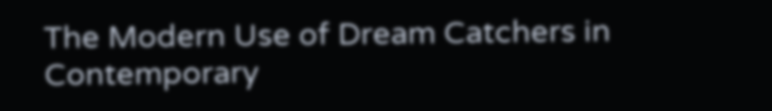The Modern Use of Dream Catchers in Contemporary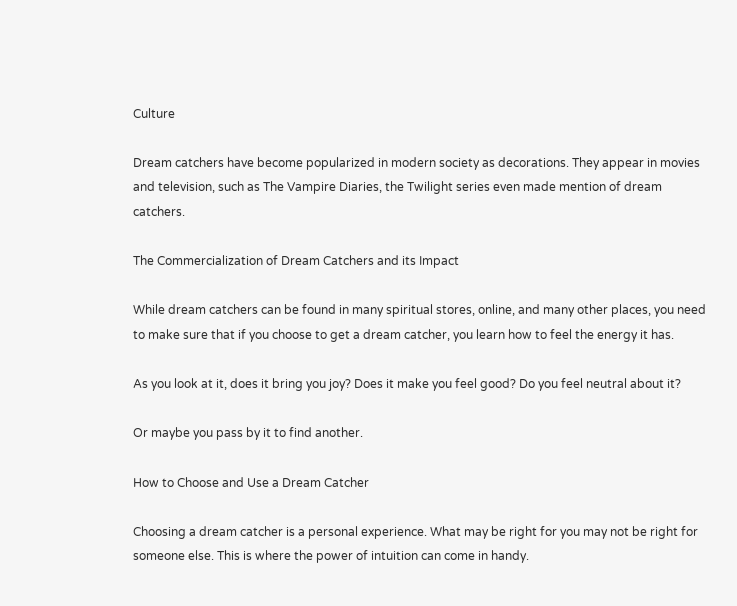Culture

Dream catchers have become popularized in modern society as decorations. They appear in movies and television, such as The Vampire Diaries, the Twilight series even made mention of dream catchers.

The Commercialization of Dream Catchers and its Impact

While dream catchers can be found in many spiritual stores, online, and many other places, you need to make sure that if you choose to get a dream catcher, you learn how to feel the energy it has.

As you look at it, does it bring you joy? Does it make you feel good? Do you feel neutral about it?

Or maybe you pass by it to find another.

How to Choose and Use a Dream Catcher

Choosing a dream catcher is a personal experience. What may be right for you may not be right for someone else. This is where the power of intuition can come in handy.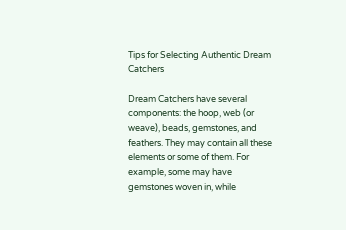Tips for Selecting Authentic Dream Catchers

Dream Catchers have several components: the hoop, web (or weave), beads, gemstones, and feathers. They may contain all these elements or some of them. For example, some may have gemstones woven in, while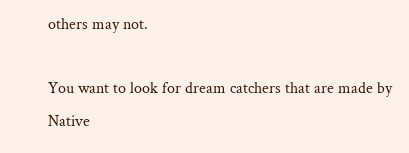others may not.

You want to look for dream catchers that are made by Native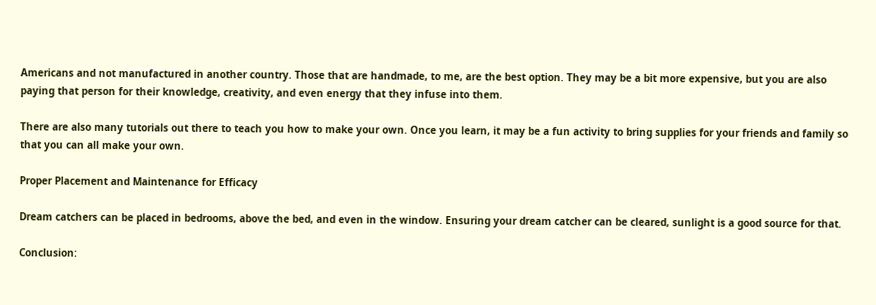Americans and not manufactured in another country. Those that are handmade, to me, are the best option. They may be a bit more expensive, but you are also paying that person for their knowledge, creativity, and even energy that they infuse into them.

There are also many tutorials out there to teach you how to make your own. Once you learn, it may be a fun activity to bring supplies for your friends and family so that you can all make your own.

Proper Placement and Maintenance for Efficacy

Dream catchers can be placed in bedrooms, above the bed, and even in the window. Ensuring your dream catcher can be cleared, sunlight is a good source for that.

Conclusion: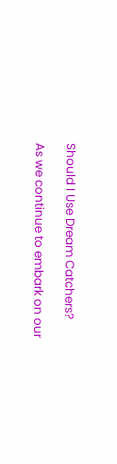Should I Use Dream Catchers?

As we continue to embark on our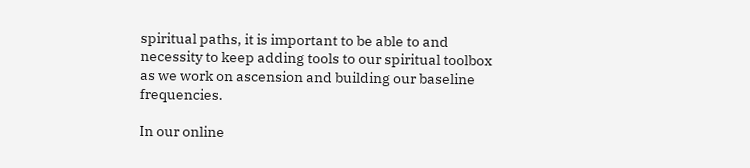spiritual paths, it is important to be able to and necessity to keep adding tools to our spiritual toolbox as we work on ascension and building our baseline frequencies.

In our online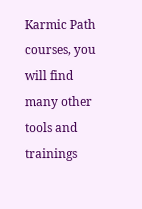Karmic Path courses, you will find many other tools and trainings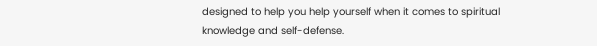designed to help you help yourself when it comes to spiritual knowledge and self-defense.